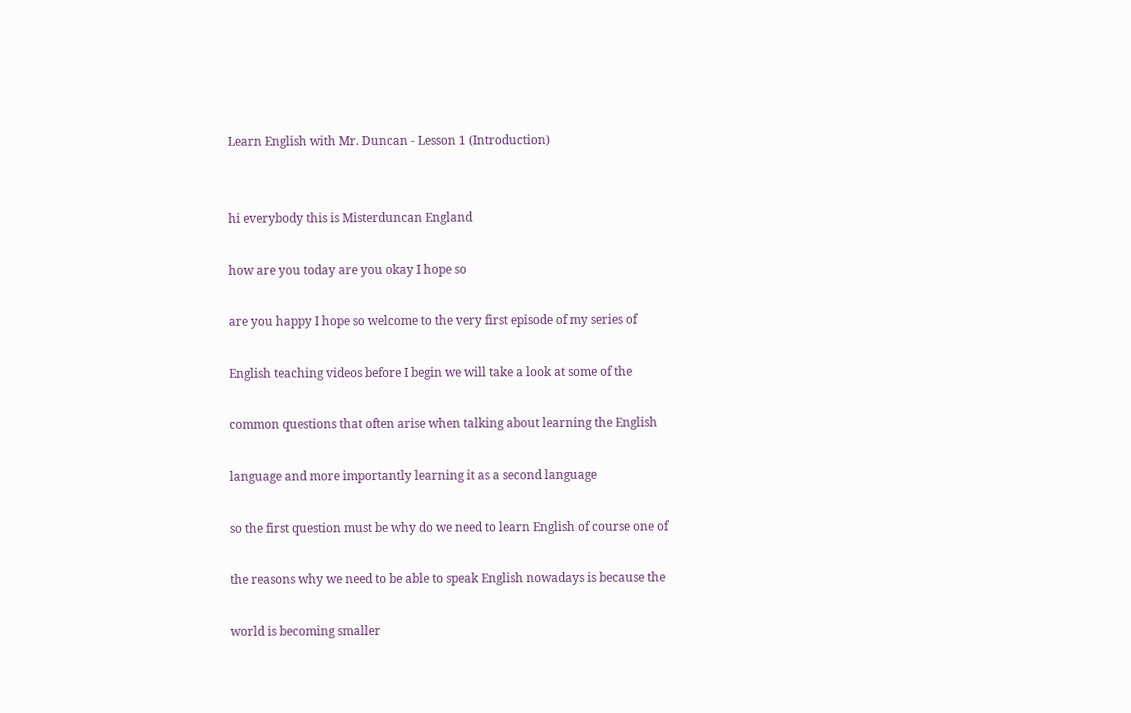Learn English with Mr. Duncan - Lesson 1 (Introduction)


hi everybody this is Misterduncan England

how are you today are you okay I hope so

are you happy I hope so welcome to the very first episode of my series of

English teaching videos before I begin we will take a look at some of the

common questions that often arise when talking about learning the English

language and more importantly learning it as a second language

so the first question must be why do we need to learn English of course one of

the reasons why we need to be able to speak English nowadays is because the

world is becoming smaller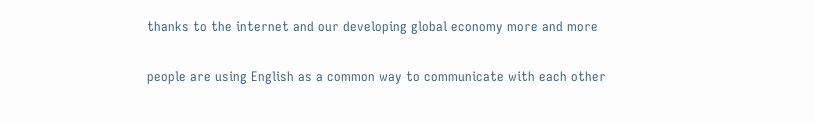thanks to the internet and our developing global economy more and more

people are using English as a common way to communicate with each other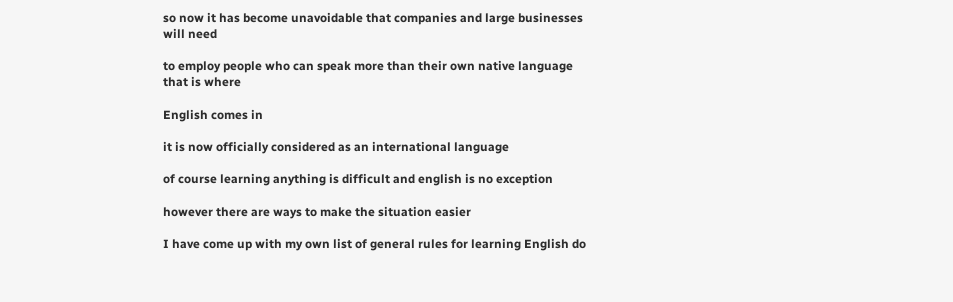so now it has become unavoidable that companies and large businesses will need

to employ people who can speak more than their own native language that is where

English comes in

it is now officially considered as an international language

of course learning anything is difficult and english is no exception

however there are ways to make the situation easier

I have come up with my own list of general rules for learning English do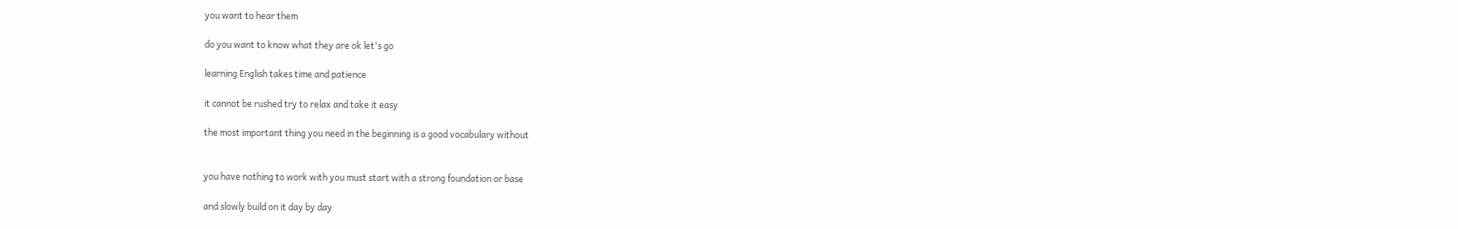you want to hear them

do you want to know what they are ok let's go

learning English takes time and patience

it cannot be rushed try to relax and take it easy

the most important thing you need in the beginning is a good vocabulary without


you have nothing to work with you must start with a strong foundation or base

and slowly build on it day by day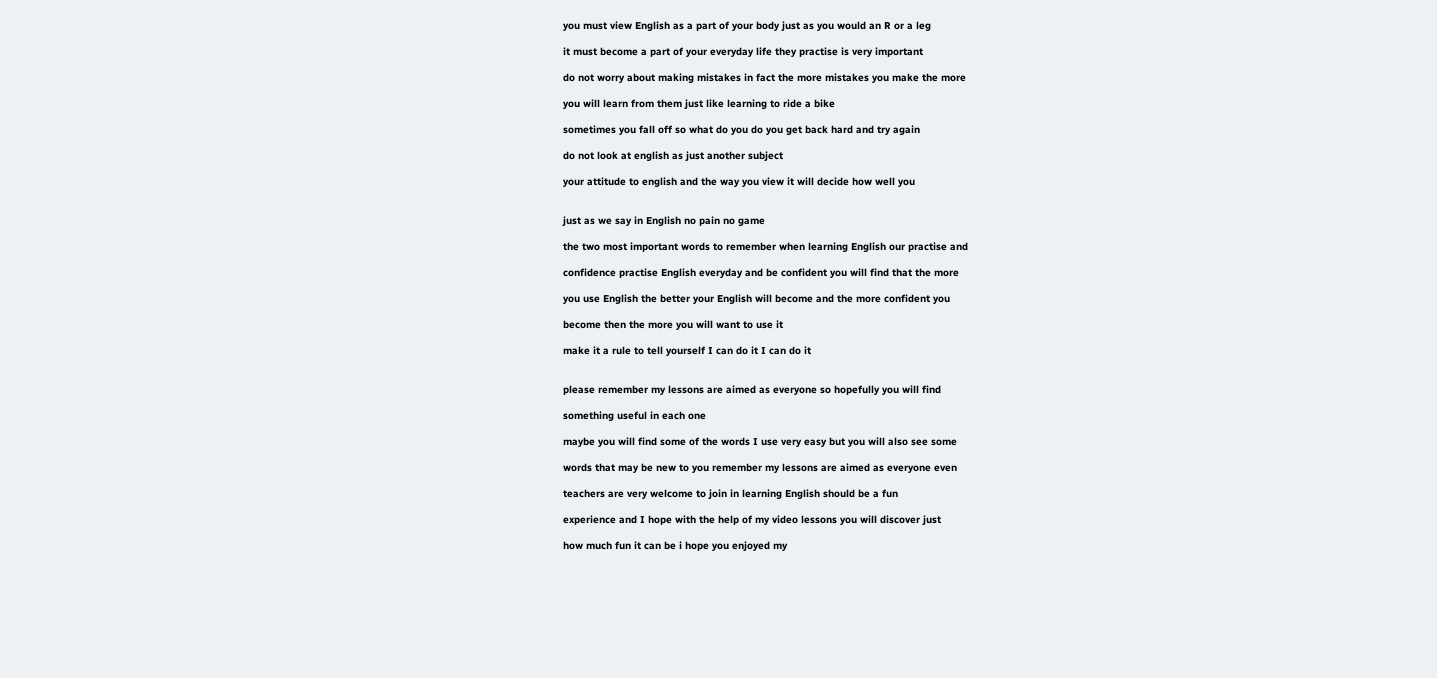you must view English as a part of your body just as you would an R or a leg

it must become a part of your everyday life they practise is very important

do not worry about making mistakes in fact the more mistakes you make the more

you will learn from them just like learning to ride a bike

sometimes you fall off so what do you do you get back hard and try again

do not look at english as just another subject

your attitude to english and the way you view it will decide how well you


just as we say in English no pain no game

the two most important words to remember when learning English our practise and

confidence practise English everyday and be confident you will find that the more

you use English the better your English will become and the more confident you

become then the more you will want to use it

make it a rule to tell yourself I can do it I can do it


please remember my lessons are aimed as everyone so hopefully you will find

something useful in each one

maybe you will find some of the words I use very easy but you will also see some

words that may be new to you remember my lessons are aimed as everyone even

teachers are very welcome to join in learning English should be a fun

experience and I hope with the help of my video lessons you will discover just

how much fun it can be i hope you enjoyed my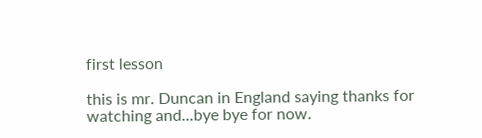first lesson

this is mr. Duncan in England saying thanks for watching and...bye bye for now.